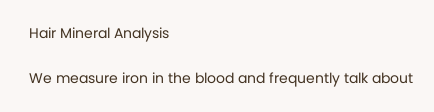Hair Mineral Analysis

We measure iron in the blood and frequently talk about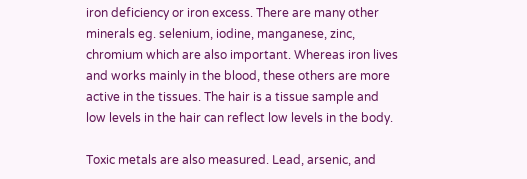iron deficiency or iron excess. There are many other minerals eg. selenium, iodine, manganese, zinc, chromium which are also important. Whereas iron lives and works mainly in the blood, these others are more active in the tissues. The hair is a tissue sample and low levels in the hair can reflect low levels in the body.

Toxic metals are also measured. Lead, arsenic, and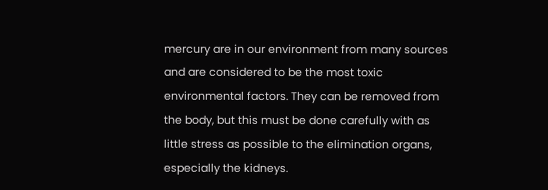mercury are in our environment from many sources and are considered to be the most toxic environmental factors. They can be removed from the body, but this must be done carefully with as little stress as possible to the elimination organs, especially the kidneys.